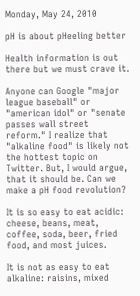Monday, May 24, 2010

pH is about pHeeling better

Health information is out there but we must crave it.

Anyone can Google "major league baseball" or "american idol" or "senate passes wall street reform." I realize that "alkaline food" is likely not the hottest topic on Twitter. But, I would argue, that it should be. Can we make a pH food revolution?

It is so easy to eat acidic: cheese, beans, meat, coffee, soda, beer, fried food, and most juices.

It is not as easy to eat alkaline: raisins, mixed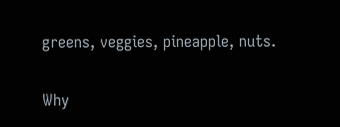greens, veggies, pineapple, nuts.

Why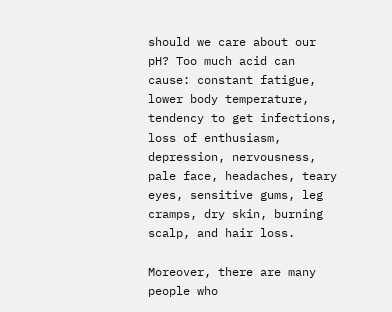should we care about our pH? Too much acid can cause: constant fatigue, lower body temperature, tendency to get infections, loss of enthusiasm, depression, nervousness, pale face, headaches, teary eyes, sensitive gums, leg cramps, dry skin, burning scalp, and hair loss.

Moreover, there are many people who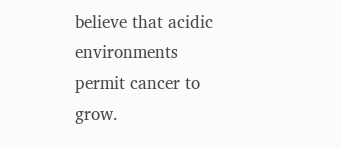believe that acidic environments permit cancer to grow.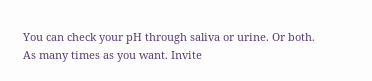You can check your pH through saliva or urine. Or both. As many times as you want. Invite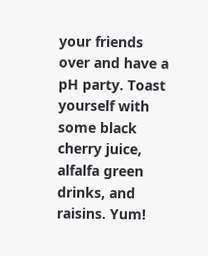your friends over and have a pH party. Toast yourself with some black cherry juice, alfalfa green drinks, and raisins. Yum!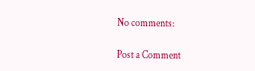No comments:

Post a Comment